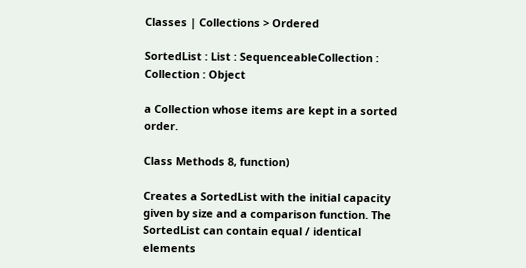Classes | Collections > Ordered

SortedList : List : SequenceableCollection : Collection : Object

a Collection whose items are kept in a sorted order.

Class Methods 8, function)

Creates a SortedList with the initial capacity given by size and a comparison function. The SortedList can contain equal / identical elements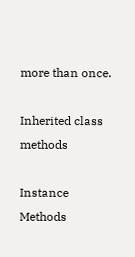more than once.

Inherited class methods

Instance Methods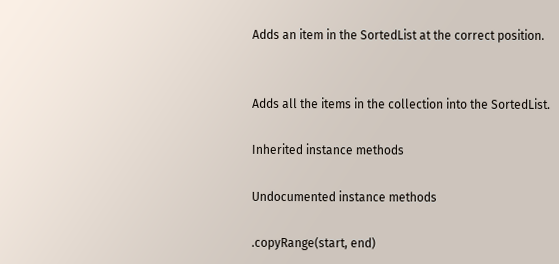Adds an item in the SortedList at the correct position.


Adds all the items in the collection into the SortedList.

Inherited instance methods

Undocumented instance methods

.copyRange(start, end)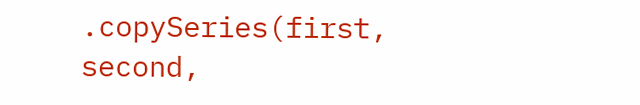.copySeries(first, second,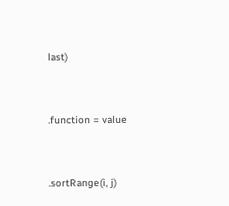last)


.function = value


.sortRange(i, j)